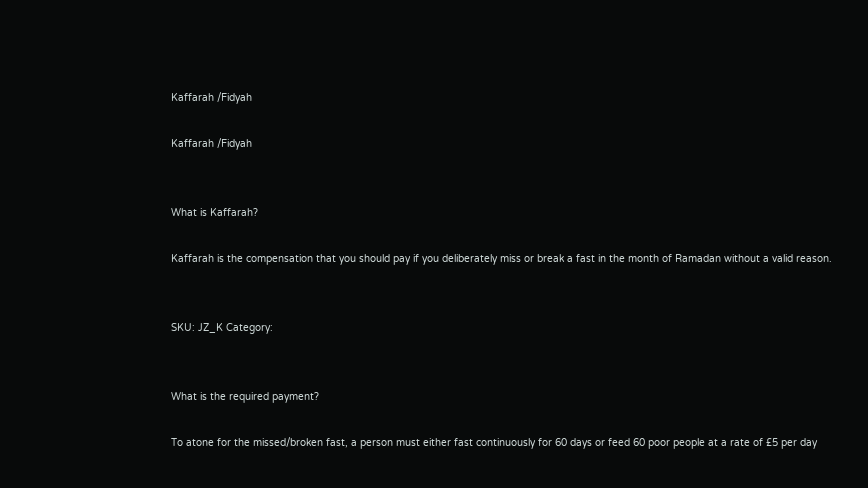Kaffarah /Fidyah

Kaffarah /Fidyah


What is Kaffarah?

Kaffarah is the compensation that you should pay if you deliberately miss or break a fast in the month of Ramadan without a valid reason.


SKU: JZ_K Category:


What is the required payment?

To atone for the missed/broken fast, a person must either fast continuously for 60 days or feed 60 poor people at a rate of £5 per day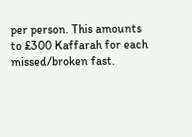per person. This amounts to £300 Kaffarah for each missed/broken fast.